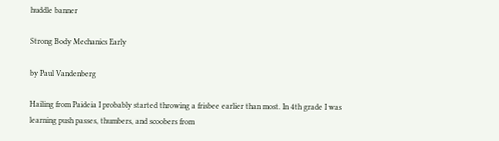huddle banner

Strong Body Mechanics Early

by Paul Vandenberg

Hailing from Paideia I probably started throwing a frisbee earlier than most. In 4th grade I was learning push passes, thumbers, and scoobers from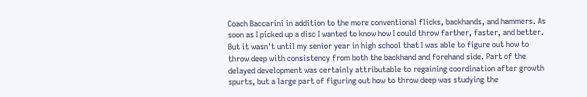Coach Baccarini in addition to the more conventional flicks, backhands, and hammers. As soon as I picked up a disc I wanted to know how I could throw farther, faster, and better. But it wasn't until my senior year in high school that I was able to figure out how to throw deep with consistency from both the backhand and forehand side. Part of the delayed development was certainly attributable to regaining coordination after growth spurts, but a large part of figuring out how to throw deep was studying the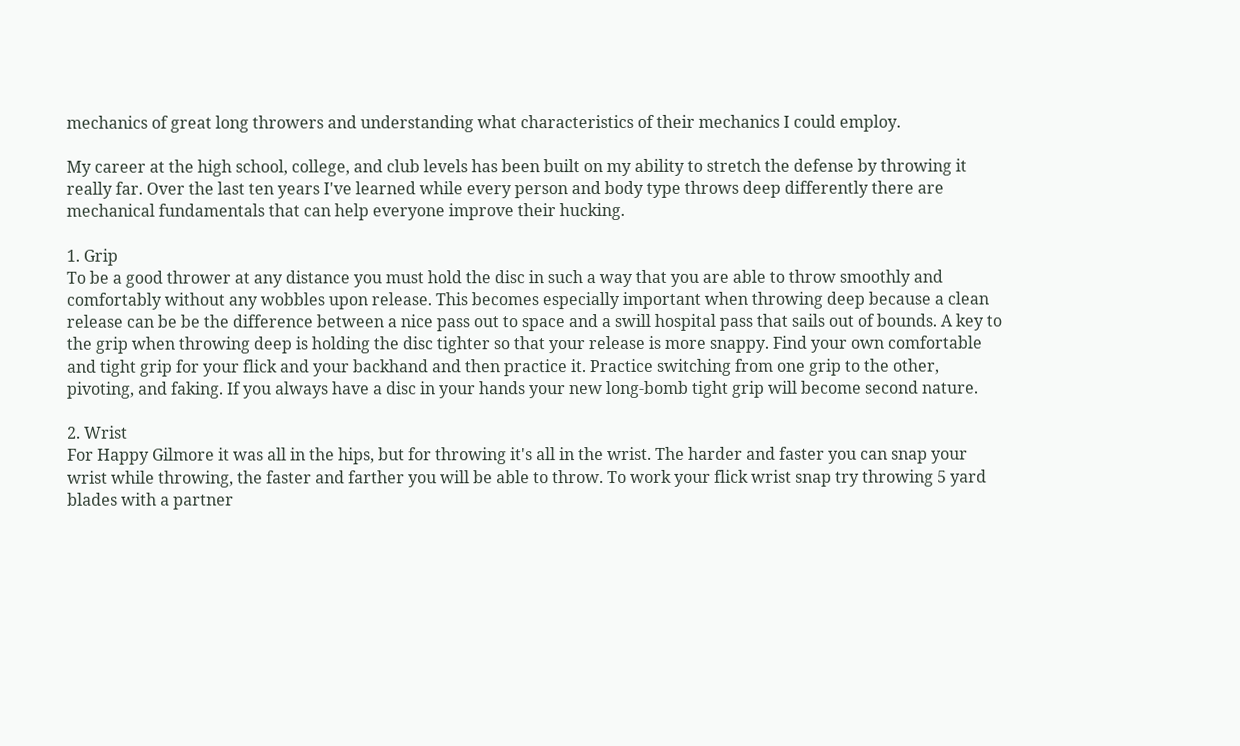mechanics of great long throwers and understanding what characteristics of their mechanics I could employ.

My career at the high school, college, and club levels has been built on my ability to stretch the defense by throwing it really far. Over the last ten years I've learned while every person and body type throws deep differently there are mechanical fundamentals that can help everyone improve their hucking.

1. Grip
To be a good thrower at any distance you must hold the disc in such a way that you are able to throw smoothly and comfortably without any wobbles upon release. This becomes especially important when throwing deep because a clean release can be be the difference between a nice pass out to space and a swill hospital pass that sails out of bounds. A key to the grip when throwing deep is holding the disc tighter so that your release is more snappy. Find your own comfortable and tight grip for your flick and your backhand and then practice it. Practice switching from one grip to the other, pivoting, and faking. If you always have a disc in your hands your new long-bomb tight grip will become second nature.

2. Wrist
For Happy Gilmore it was all in the hips, but for throwing it's all in the wrist. The harder and faster you can snap your wrist while throwing, the faster and farther you will be able to throw. To work your flick wrist snap try throwing 5 yard blades with a partner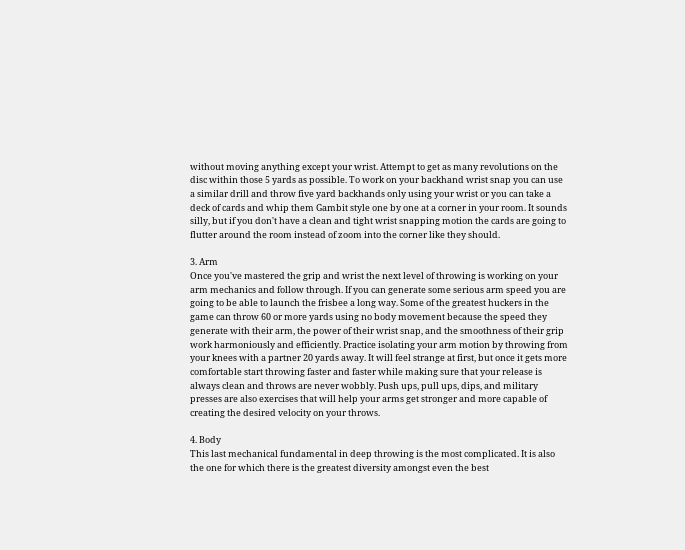without moving anything except your wrist. Attempt to get as many revolutions on the disc within those 5 yards as possible. To work on your backhand wrist snap you can use a similar drill and throw five yard backhands only using your wrist or you can take a deck of cards and whip them Gambit style one by one at a corner in your room. It sounds silly, but if you don't have a clean and tight wrist snapping motion the cards are going to flutter around the room instead of zoom into the corner like they should.

3. Arm
Once you've mastered the grip and wrist the next level of throwing is working on your arm mechanics and follow through. If you can generate some serious arm speed you are going to be able to launch the frisbee a long way. Some of the greatest huckers in the game can throw 60 or more yards using no body movement because the speed they generate with their arm, the power of their wrist snap, and the smoothness of their grip work harmoniously and efficiently. Practice isolating your arm motion by throwing from your knees with a partner 20 yards away. It will feel strange at first, but once it gets more comfortable start throwing faster and faster while making sure that your release is always clean and throws are never wobbly. Push ups, pull ups, dips, and military presses are also exercises that will help your arms get stronger and more capable of creating the desired velocity on your throws.

4. Body
This last mechanical fundamental in deep throwing is the most complicated. It is also the one for which there is the greatest diversity amongst even the best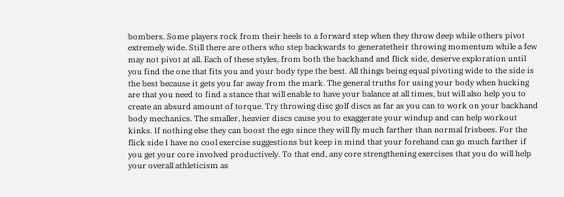bombers. Some players rock from their heels to a forward step when they throw deep while others pivot extremely wide. Still there are others who step backwards to generatetheir throwing momentum while a few may not pivot at all. Each of these styles, from both the backhand and flick side, deserve exploration until you find the one that fits you and your body type the best. All things being equal pivoting wide to the side is the best because it gets you far away from the mark. The general truths for using your body when hucking are that you need to find a stance that will enable to have your balance at all times, but will also help you to create an absurd amount of torque. Try throwing disc golf discs as far as you can to work on your backhand body mechanics. The smaller, heavier discs cause you to exaggerate your windup and can help workout kinks. If nothing else they can boost the ego since they will fly much farther than normal frisbees. For the flick side I have no cool exercise suggestions but keep in mind that your forehand can go much farther if you get your core involved productively. To that end, any core strengthening exercises that you do will help your overall athleticism as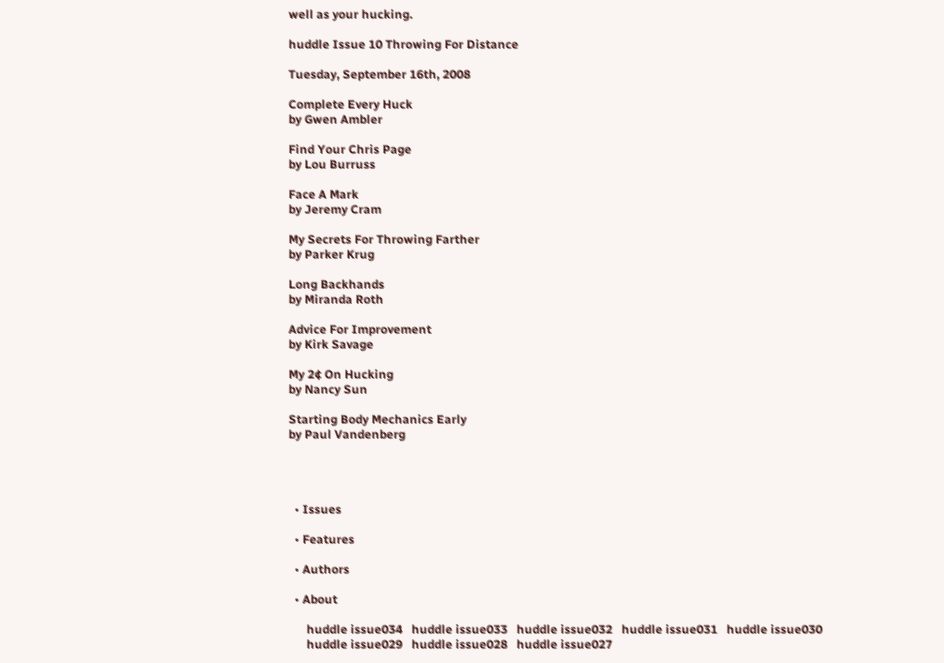well as your hucking.

huddle Issue 10 Throwing For Distance

Tuesday, September 16th, 2008

Complete Every Huck
by Gwen Ambler

Find Your Chris Page
by Lou Burruss

Face A Mark
by Jeremy Cram

My Secrets For Throwing Farther
by Parker Krug

Long Backhands
by Miranda Roth

Advice For Improvement
by Kirk Savage

My 2¢ On Hucking
by Nancy Sun

Starting Body Mechanics Early
by Paul Vandenberg




  • Issues

  • Features

  • Authors

  • About

      huddle issue034   huddle issue033   huddle issue032   huddle issue031   huddle issue030
      huddle issue029   huddle issue028   huddle issue027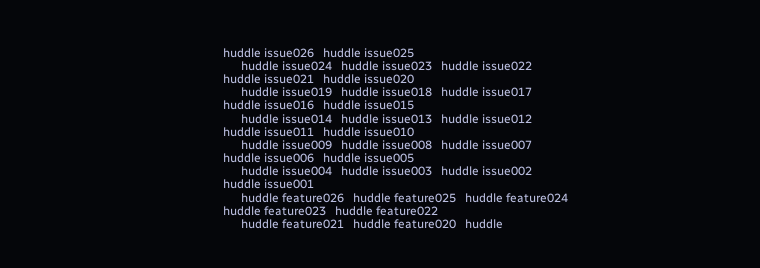huddle issue026   huddle issue025
      huddle issue024   huddle issue023   huddle issue022   huddle issue021   huddle issue020
      huddle issue019   huddle issue018   huddle issue017   huddle issue016   huddle issue015
      huddle issue014   huddle issue013   huddle issue012   huddle issue011   huddle issue010
      huddle issue009   huddle issue008   huddle issue007   huddle issue006   huddle issue005
      huddle issue004   huddle issue003   huddle issue002   huddle issue001
      huddle feature026   huddle feature025   huddle feature024   huddle feature023   huddle feature022
      huddle feature021   huddle feature020   huddle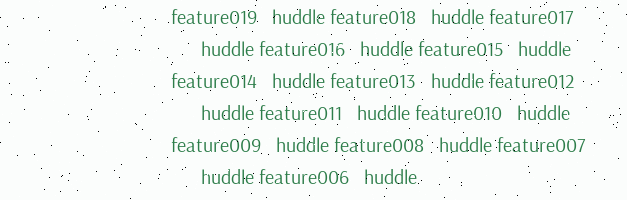feature019   huddle feature018   huddle feature017
      huddle feature016   huddle feature015   huddle feature014   huddle feature013   huddle feature012
      huddle feature011   huddle feature010   huddle feature009   huddle feature008   huddle feature007
      huddle feature006   huddle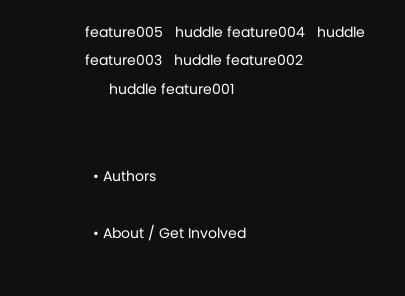feature005   huddle feature004   huddle feature003   huddle feature002
      huddle feature001


  • Authors

  • About / Get Involved